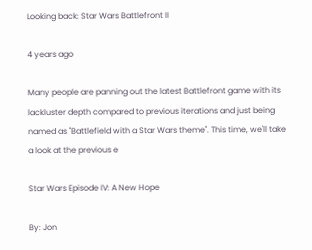Looking back: Star Wars Battlefront II

4 years ago

Many people are panning out the latest Battlefront game with its lackluster depth compared to previous iterations and just being named as "Battlefield with a Star Wars theme". This time, we'll take a look at the previous e

Star Wars Episode IV: A New Hope

By: Jon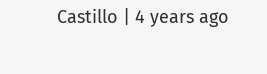Castillo | 4 years ago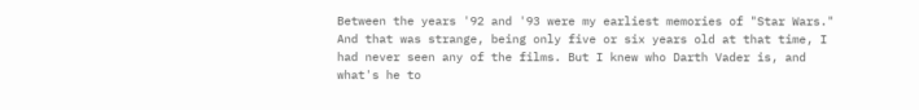Between the years '92 and '93 were my earliest memories of "Star Wars." And that was strange, being only five or six years old at that time, I had never seen any of the films. But I knew who Darth Vader is, and what's he to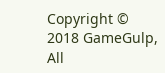Copyright © 2018 GameGulp, All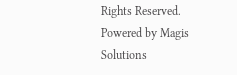Rights Reserved.
Powered by Magis Solutions